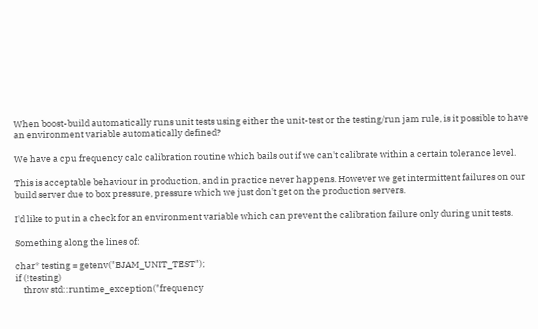When boost-build automatically runs unit tests using either the unit-test or the testing/run jam rule, is it possible to have an environment variable automatically defined?

We have a cpu frequency calc calibration routine which bails out if we can't calibrate within a certain tolerance level.

This is acceptable behaviour in production, and in practice never happens. However we get intermittent failures on our build server due to box pressure, pressure which we just don't get on the production servers.

I'd like to put in a check for an environment variable which can prevent the calibration failure only during unit tests.

Something along the lines of:

char* testing = getenv("BJAM_UNIT_TEST");
if (!testing)
    throw std::runtime_exception("frequency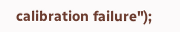calibration failure");